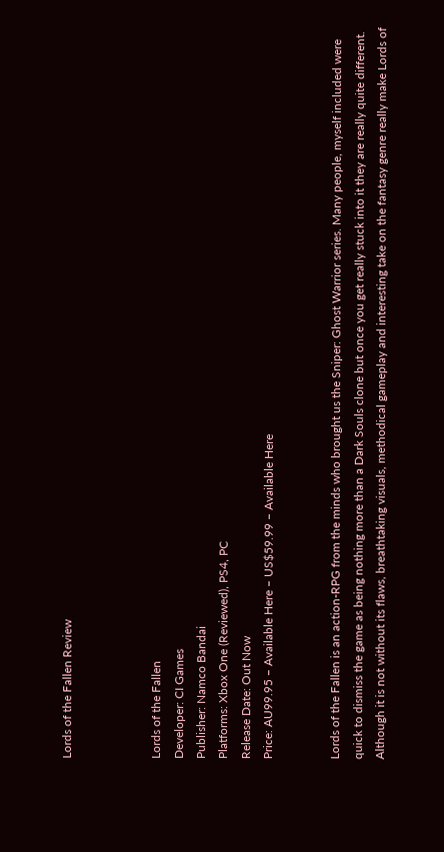Lords of the Fallen Review



Lords of the Fallen
Developer: CI Games
Publisher: Namco Bandai
Platforms: Xbox One (Reviewed), PS4, PC
Release Date: Out Now
Price: AU99.95 – Available Here – US$59.99 – Available Here


Lords of the Fallen is an action-RPG from the minds who brought us the Sniper: Ghost Warrior series. Many people, myself included were quick to dismiss the game as being nothing more than a Dark Souls clone but once you get really stuck into it they are really quite different. Although it is not without its flaws, breathtaking visuals, methodical gameplay and interesting take on the fantasy genre really make Lords of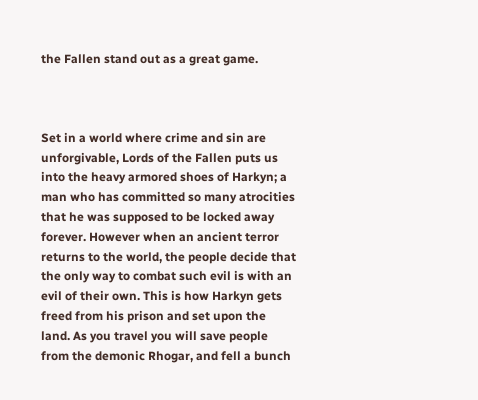the Fallen stand out as a great game.



Set in a world where crime and sin are unforgivable, Lords of the Fallen puts us into the heavy armored shoes of Harkyn; a man who has committed so many atrocities that he was supposed to be locked away forever. However when an ancient terror returns to the world, the people decide that the only way to combat such evil is with an evil of their own. This is how Harkyn gets freed from his prison and set upon the land. As you travel you will save people from the demonic Rhogar, and fell a bunch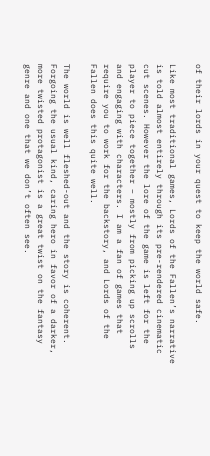of their lords in your quest to keep the world safe.

Like most traditional games, Lords of the Fallen’s narrative is told almost entirely through its pre-rendered cinematic cut scenes. However the lore of the game is left for the player to piece together – mostly from picking up scrolls and engaging with characters. I am a fan of games that require you to work for the backstory, and Lords of the Fallen does this quite well.

The world is well fleshed-out and the story is coherent. Forgoing the usual kind, caring hero in favor of a darker, more twisted protagonist is a great twist on the fantasy genre and one that we don’t often see.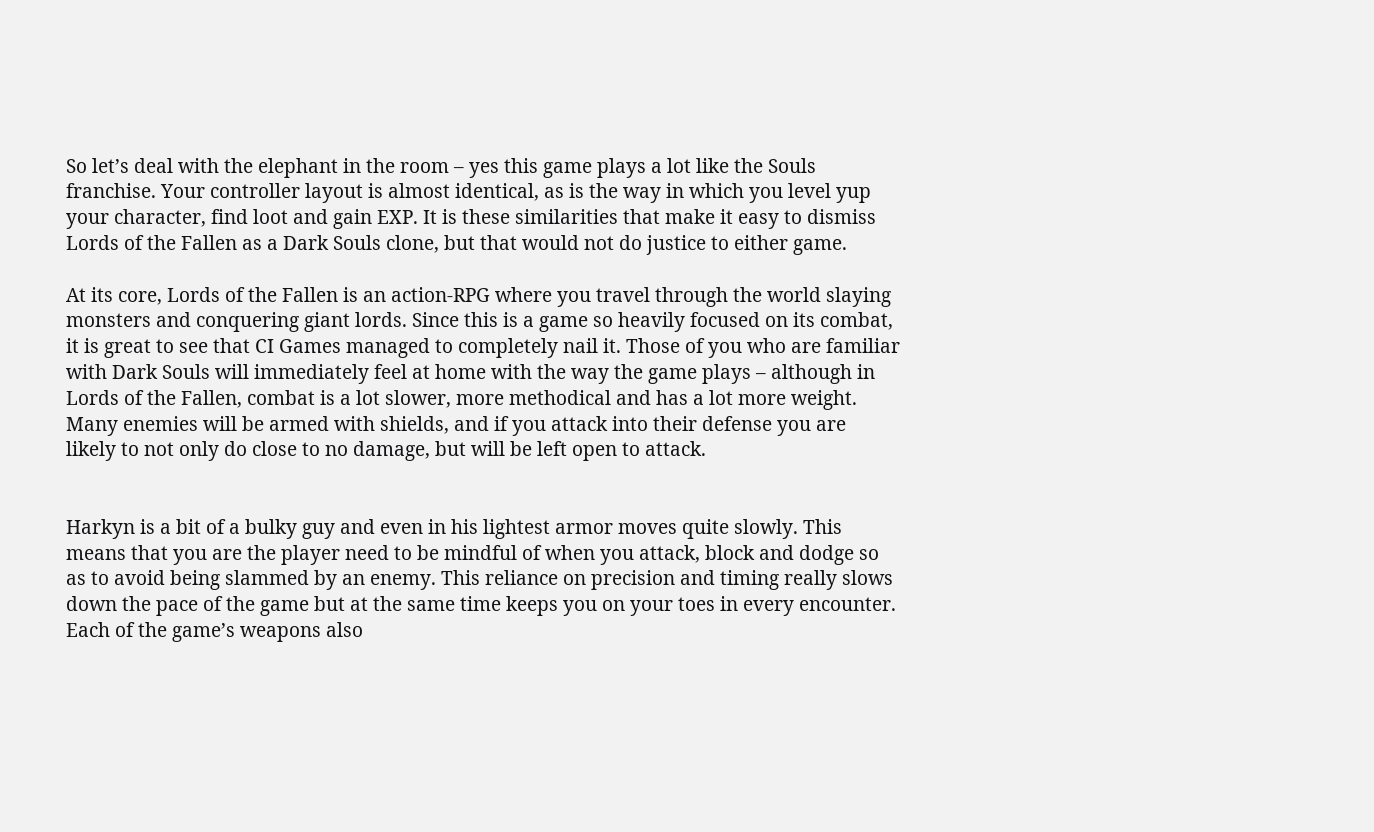So let’s deal with the elephant in the room – yes this game plays a lot like the Souls franchise. Your controller layout is almost identical, as is the way in which you level yup your character, find loot and gain EXP. It is these similarities that make it easy to dismiss Lords of the Fallen as a Dark Souls clone, but that would not do justice to either game.

At its core, Lords of the Fallen is an action-RPG where you travel through the world slaying monsters and conquering giant lords. Since this is a game so heavily focused on its combat, it is great to see that CI Games managed to completely nail it. Those of you who are familiar with Dark Souls will immediately feel at home with the way the game plays – although in Lords of the Fallen, combat is a lot slower, more methodical and has a lot more weight. Many enemies will be armed with shields, and if you attack into their defense you are likely to not only do close to no damage, but will be left open to attack.


Harkyn is a bit of a bulky guy and even in his lightest armor moves quite slowly. This means that you are the player need to be mindful of when you attack, block and dodge so as to avoid being slammed by an enemy. This reliance on precision and timing really slows down the pace of the game but at the same time keeps you on your toes in every encounter. Each of the game’s weapons also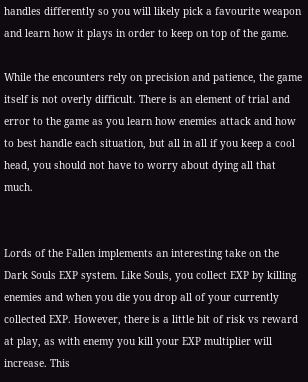handles differently so you will likely pick a favourite weapon and learn how it plays in order to keep on top of the game.

While the encounters rely on precision and patience, the game itself is not overly difficult. There is an element of trial and error to the game as you learn how enemies attack and how to best handle each situation, but all in all if you keep a cool head, you should not have to worry about dying all that much.


Lords of the Fallen implements an interesting take on the Dark Souls EXP system. Like Souls, you collect EXP by killing enemies and when you die you drop all of your currently collected EXP. However, there is a little bit of risk vs reward at play, as with enemy you kill your EXP multiplier will increase. This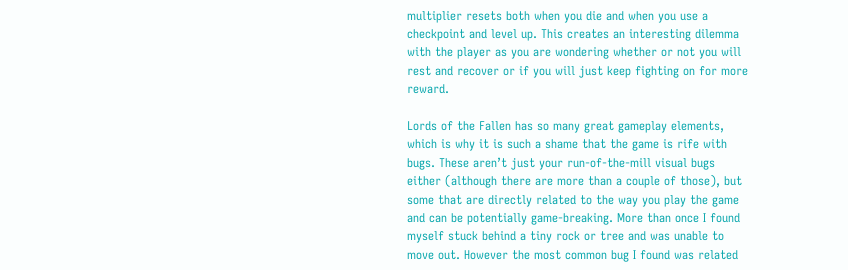multiplier resets both when you die and when you use a checkpoint and level up. This creates an interesting dilemma with the player as you are wondering whether or not you will rest and recover or if you will just keep fighting on for more reward.

Lords of the Fallen has so many great gameplay elements, which is why it is such a shame that the game is rife with bugs. These aren’t just your run-of-the-mill visual bugs either (although there are more than a couple of those), but some that are directly related to the way you play the game and can be potentially game-breaking. More than once I found myself stuck behind a tiny rock or tree and was unable to move out. However the most common bug I found was related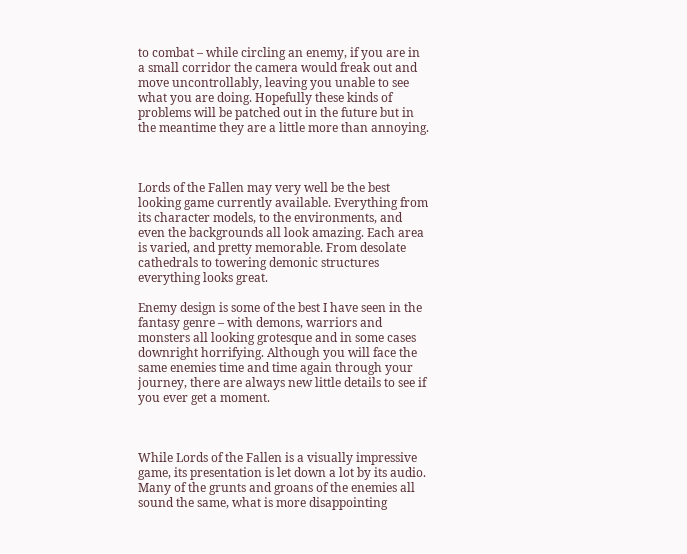to combat – while circling an enemy, if you are in a small corridor the camera would freak out and move uncontrollably, leaving you unable to see what you are doing. Hopefully these kinds of problems will be patched out in the future but in the meantime they are a little more than annoying.



Lords of the Fallen may very well be the best looking game currently available. Everything from its character models, to the environments, and even the backgrounds all look amazing. Each area is varied, and pretty memorable. From desolate cathedrals to towering demonic structures everything looks great.

Enemy design is some of the best I have seen in the fantasy genre – with demons, warriors and monsters all looking grotesque and in some cases downright horrifying. Although you will face the same enemies time and time again through your journey, there are always new little details to see if you ever get a moment.



While Lords of the Fallen is a visually impressive game, its presentation is let down a lot by its audio. Many of the grunts and groans of the enemies all sound the same, what is more disappointing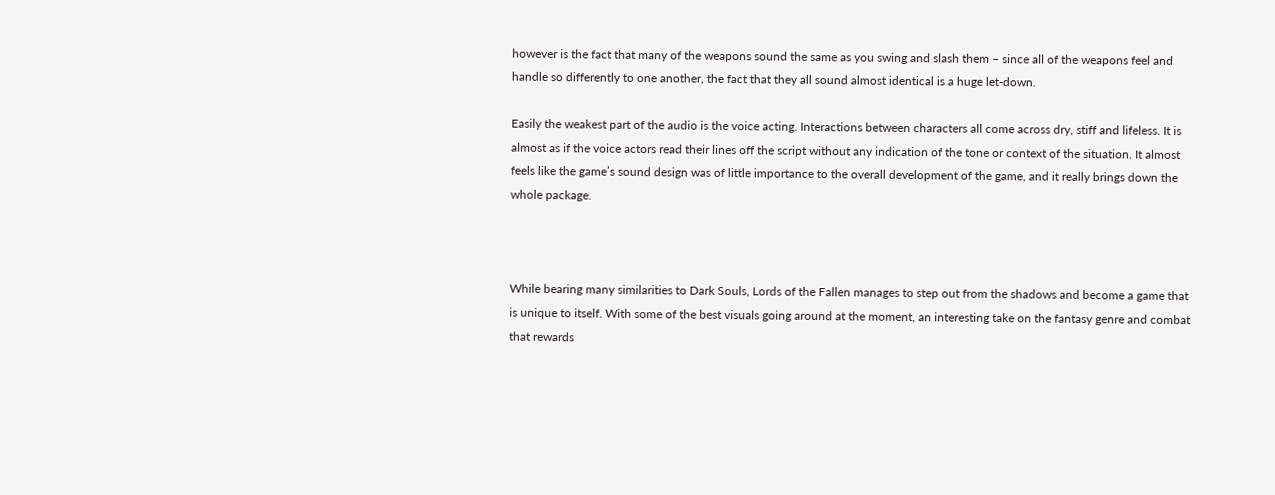however is the fact that many of the weapons sound the same as you swing and slash them – since all of the weapons feel and handle so differently to one another, the fact that they all sound almost identical is a huge let-down.

Easily the weakest part of the audio is the voice acting. Interactions between characters all come across dry, stiff and lifeless. It is almost as if the voice actors read their lines off the script without any indication of the tone or context of the situation. It almost feels like the game’s sound design was of little importance to the overall development of the game, and it really brings down the whole package.



While bearing many similarities to Dark Souls, Lords of the Fallen manages to step out from the shadows and become a game that is unique to itself. With some of the best visuals going around at the moment, an interesting take on the fantasy genre and combat that rewards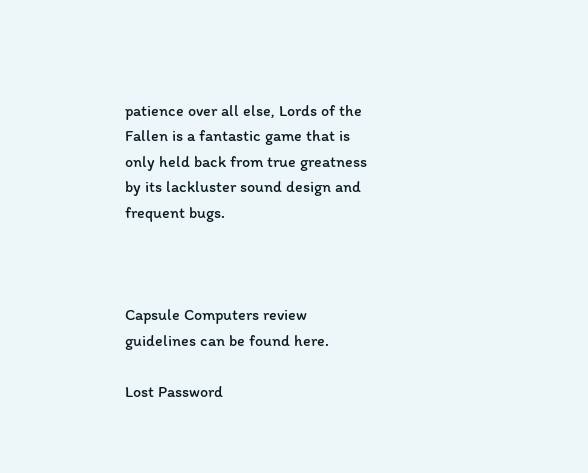patience over all else, Lords of the Fallen is a fantastic game that is only held back from true greatness by its lackluster sound design and frequent bugs.



Capsule Computers review guidelines can be found here.

Lost Password